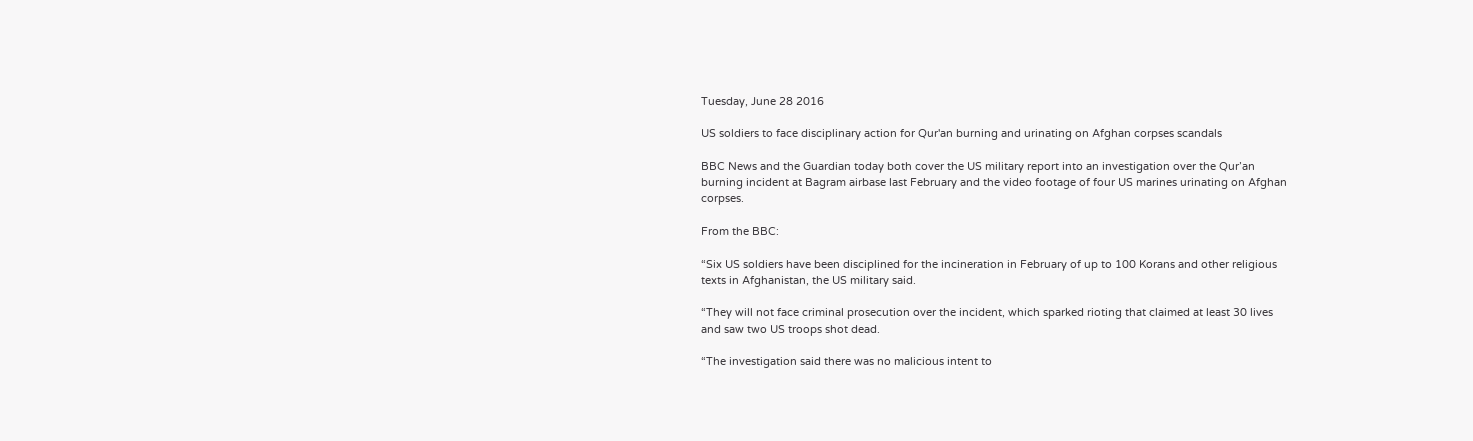Tuesday, June 28 2016

US soldiers to face disciplinary action for Qur'an burning and urinating on Afghan corpses scandals

BBC News and the Guardian today both cover the US military report into an investigation over the Qur’an burning incident at Bagram airbase last February and the video footage of four US marines urinating on Afghan corpses.

From the BBC:

“Six US soldiers have been disciplined for the incineration in February of up to 100 Korans and other religious texts in Afghanistan, the US military said.

“They will not face criminal prosecution over the incident, which sparked rioting that claimed at least 30 lives and saw two US troops shot dead.

“The investigation said there was no malicious intent to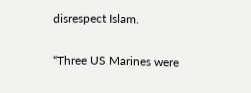disrespect Islam.

“Three US Marines were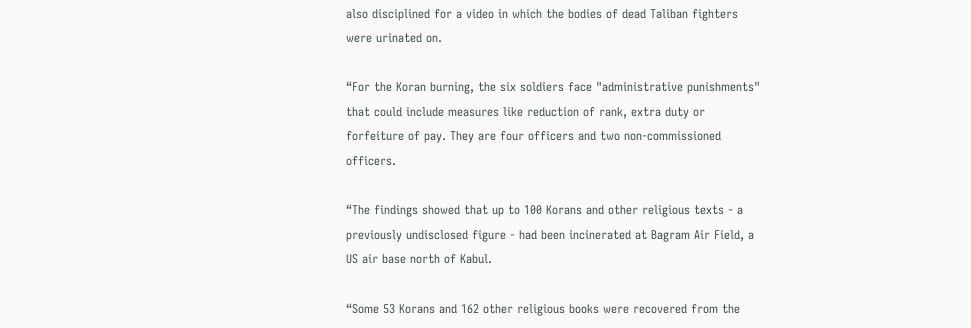also disciplined for a video in which the bodies of dead Taliban fighters were urinated on.

“For the Koran burning, the six soldiers face "administrative punishments" that could include measures like reduction of rank, extra duty or forfeiture of pay. They are four officers and two non-commissioned officers.

“The findings showed that up to 100 Korans and other religious texts - a previously undisclosed figure - had been incinerated at Bagram Air Field, a US air base north of Kabul.

“Some 53 Korans and 162 other religious books were recovered from the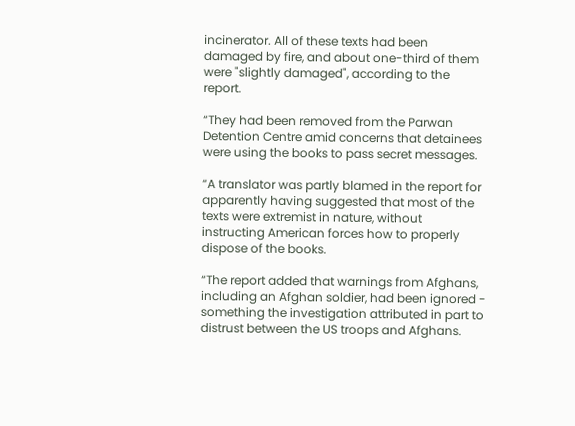incinerator. All of these texts had been damaged by fire, and about one-third of them were "slightly damaged", according to the report.

“They had been removed from the Parwan Detention Centre amid concerns that detainees were using the books to pass secret messages.

“A translator was partly blamed in the report for apparently having suggested that most of the texts were extremist in nature, without instructing American forces how to properly dispose of the books.

“The report added that warnings from Afghans, including an Afghan soldier, had been ignored - something the investigation attributed in part to distrust between the US troops and Afghans.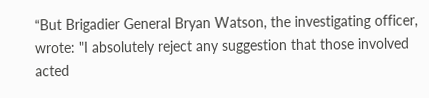“But Brigadier General Bryan Watson, the investigating officer, wrote: "I absolutely reject any suggestion that those involved acted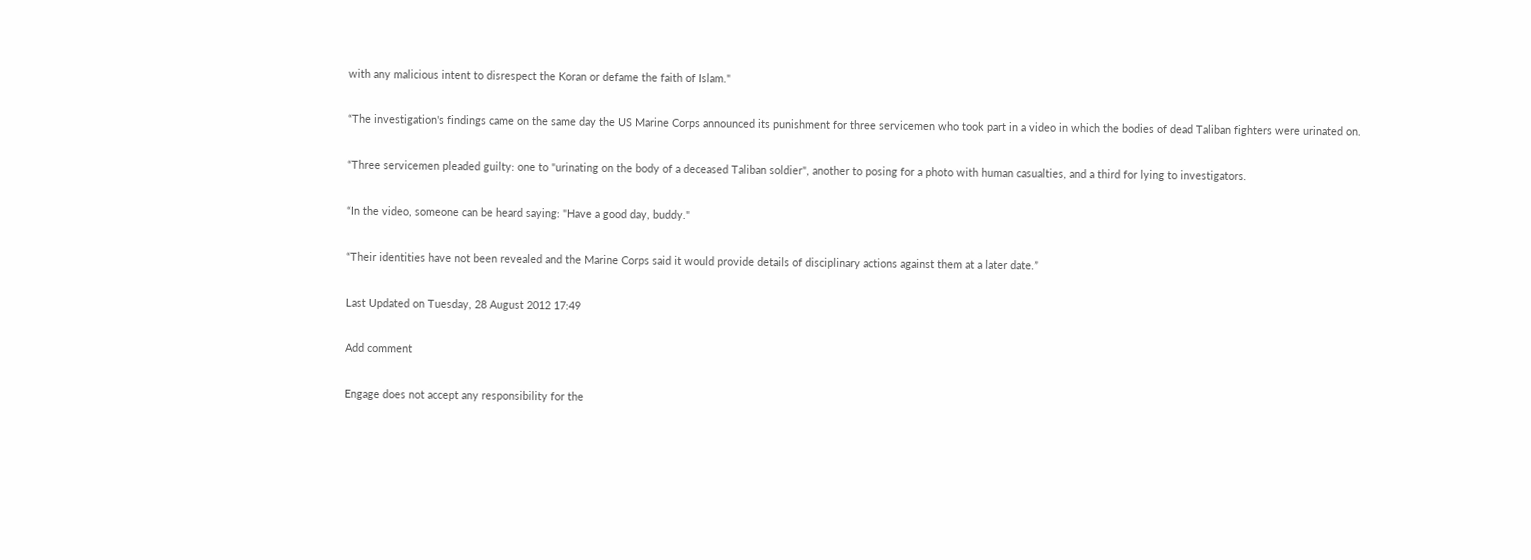with any malicious intent to disrespect the Koran or defame the faith of Islam."

“The investigation's findings came on the same day the US Marine Corps announced its punishment for three servicemen who took part in a video in which the bodies of dead Taliban fighters were urinated on.

“Three servicemen pleaded guilty: one to "urinating on the body of a deceased Taliban soldier", another to posing for a photo with human casualties, and a third for lying to investigators.

“In the video, someone can be heard saying: "Have a good day, buddy."

“Their identities have not been revealed and the Marine Corps said it would provide details of disciplinary actions against them at a later date.”

Last Updated on Tuesday, 28 August 2012 17:49

Add comment

Engage does not accept any responsibility for the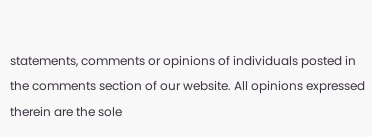statements, comments or opinions of individuals posted in the comments section of our website. All opinions expressed therein are the sole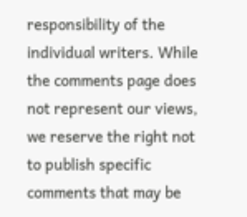responsibility of the individual writers. While the comments page does not represent our views, we reserve the right not to publish specific comments that may be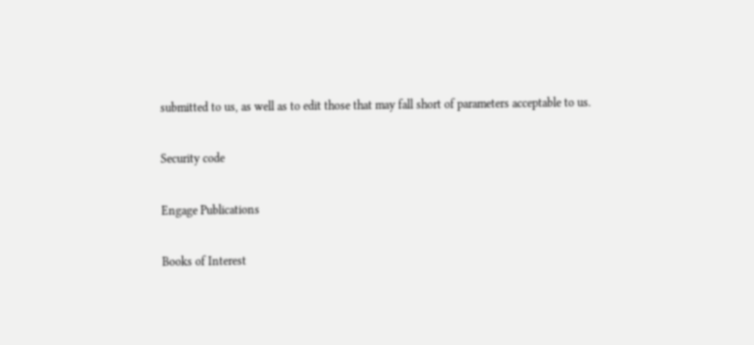submitted to us, as well as to edit those that may fall short of parameters acceptable to us.

Security code

Engage Publications

Books of Interest